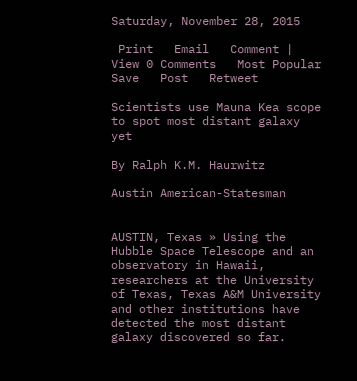Saturday, November 28, 2015

 Print   Email   Comment | View 0 Comments   Most Popular   Save   Post   Retweet

Scientists use Mauna Kea scope to spot most distant galaxy yet

By Ralph K.M. Haurwitz

Austin American-Statesman


AUSTIN, Texas » Using the Hubble Space Telescope and an observatory in Hawaii, researchers at the University of Texas, Texas A&M University and other institutions have detected the most distant galaxy discovered so far.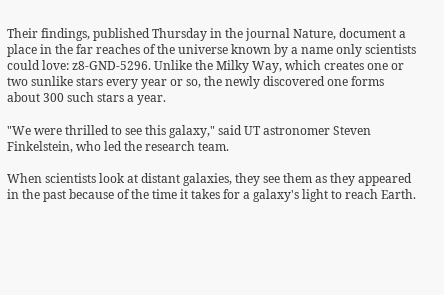Their findings, published Thursday in the journal Nature, document a place in the far reaches of the universe known by a name only scientists could love: z8-GND-5296. Unlike the Milky Way, which creates one or two sunlike stars every year or so, the newly discovered one forms about 300 such stars a year.

"We were thrilled to see this galaxy," said UT astronomer Steven Finkelstein, who led the research team.

When scientists look at distant galaxies, they see them as they appeared in the past because of the time it takes for a galaxy's light to reach Earth.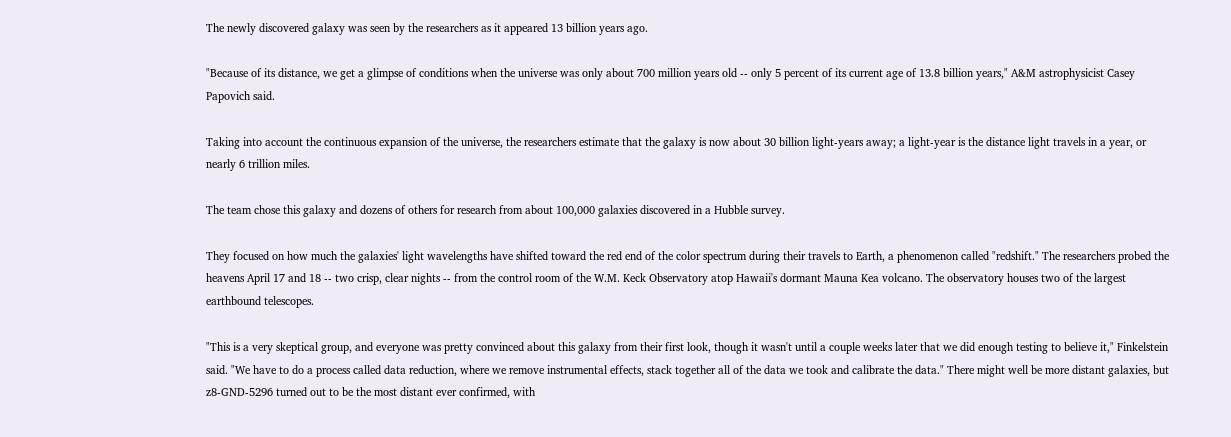The newly discovered galaxy was seen by the researchers as it appeared 13 billion years ago.

"Because of its distance, we get a glimpse of conditions when the universe was only about 700 million years old -- only 5 percent of its current age of 13.8 billion years," A&M astrophysicist Casey Papovich said.

Taking into account the continuous expansion of the universe, the researchers estimate that the galaxy is now about 30 billion light-years away; a light-year is the distance light travels in a year, or nearly 6 trillion miles.

The team chose this galaxy and dozens of others for research from about 100,000 galaxies discovered in a Hubble survey.

They focused on how much the galaxies' light wavelengths have shifted toward the red end of the color spectrum during their travels to Earth, a phenomenon called "redshift." The researchers probed the heavens April 17 and 18 -- two crisp, clear nights -- from the control room of the W.M. Keck Observatory atop Hawaii's dormant Mauna Kea volcano. The observatory houses two of the largest earthbound telescopes.

"This is a very skeptical group, and everyone was pretty convinced about this galaxy from their first look, though it wasn't until a couple weeks later that we did enough testing to believe it," Finkelstein said. "We have to do a process called data reduction, where we remove instrumental effects, stack together all of the data we took and calibrate the data." There might well be more distant galaxies, but z8-GND-5296 turned out to be the most distant ever confirmed, with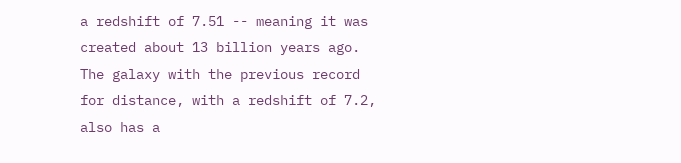a redshift of 7.51 -- meaning it was created about 13 billion years ago. The galaxy with the previous record for distance, with a redshift of 7.2, also has a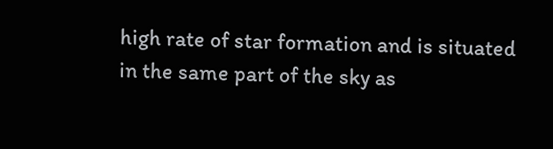high rate of star formation and is situated in the same part of the sky as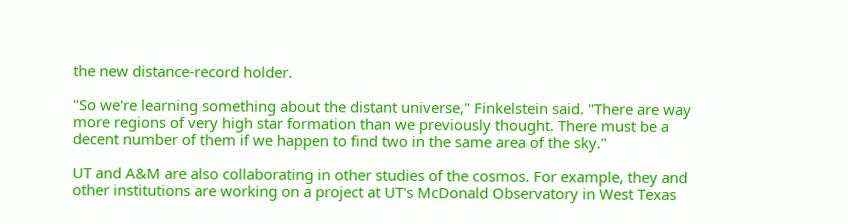the new distance-record holder.

"So we're learning something about the distant universe," Finkelstein said. "There are way more regions of very high star formation than we previously thought. There must be a decent number of them if we happen to find two in the same area of the sky."

UT and A&M are also collaborating in other studies of the cosmos. For example, they and other institutions are working on a project at UT's McDonald Observatory in West Texas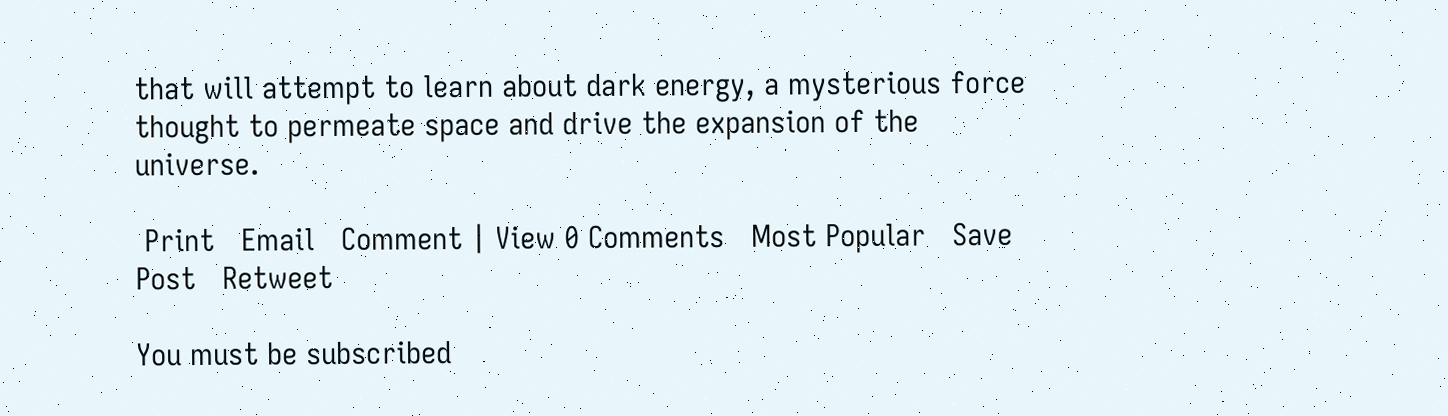that will attempt to learn about dark energy, a mysterious force thought to permeate space and drive the expansion of the universe.

 Print   Email   Comment | View 0 Comments   Most Popular   Save   Post   Retweet

You must be subscribed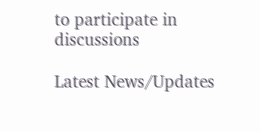to participate in discussions

Latest News/Updates